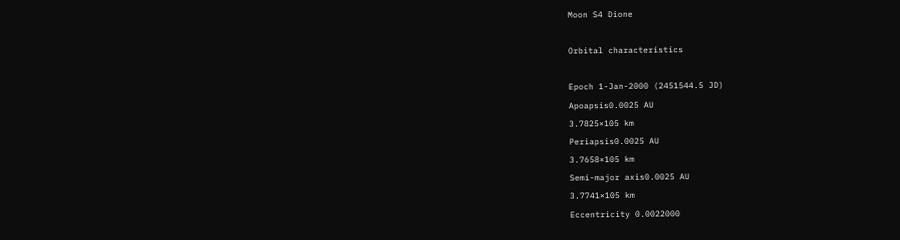Moon S4 Dione

Orbital characteristics

Epoch 1-Jan-2000 (2451544.5 JD)
Apoapsis0.0025 AU
3.7825×105 km
Periapsis0.0025 AU
3.7658×105 km
Semi-major axis0.0025 AU
3.7741×105 km
Eccentricity 0.0022000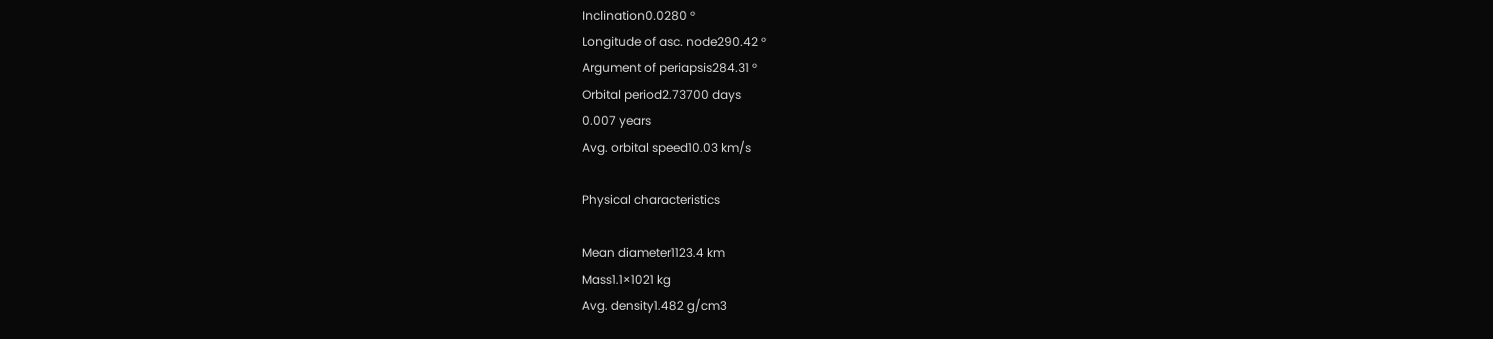Inclination0.0280 °
Longitude of asc. node290.42 °
Argument of periapsis284.31 °
Orbital period2.73700 days
0.007 years
Avg. orbital speed10.03 km/s

Physical characteristics

Mean diameter1123.4 km
Mass1.1×1021 kg
Avg. density1.482 g/cm3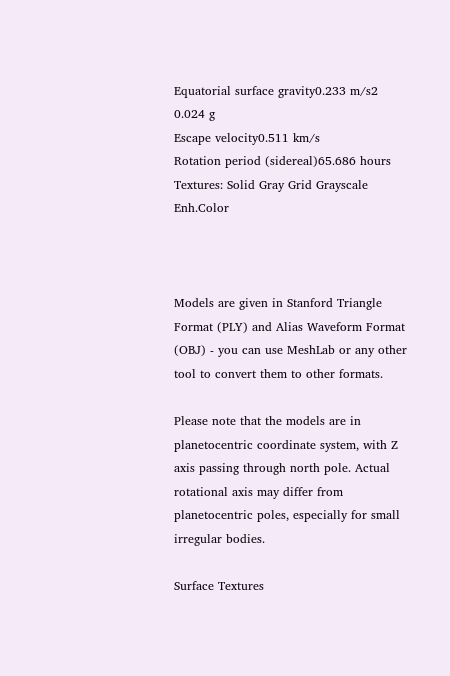Equatorial surface gravity0.233 m/s2
0.024 g
Escape velocity0.511 km/s
Rotation period (sidereal)65.686 hours
Textures: Solid Gray Grid Grayscale Enh.Color



Models are given in Stanford Triangle Format (PLY) and Alias Waveform Format (OBJ) - you can use MeshLab or any other tool to convert them to other formats.

Please note that the models are in planetocentric coordinate system, with Z axis passing through north pole. Actual rotational axis may differ from planetocentric poles, especially for small irregular bodies.

Surface Textures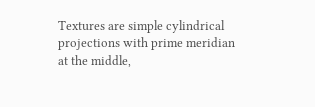Textures are simple cylindrical projections with prime meridian at the middle,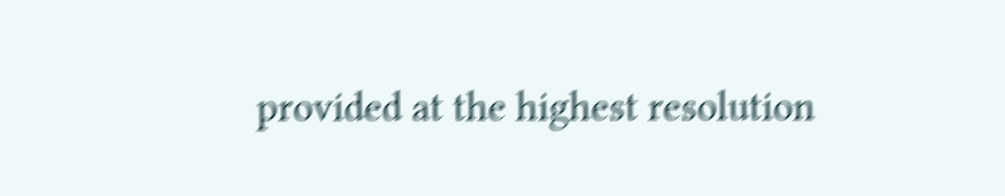provided at the highest resolution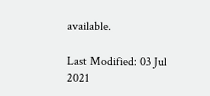available.

Last Modified: 03 Jul 2021